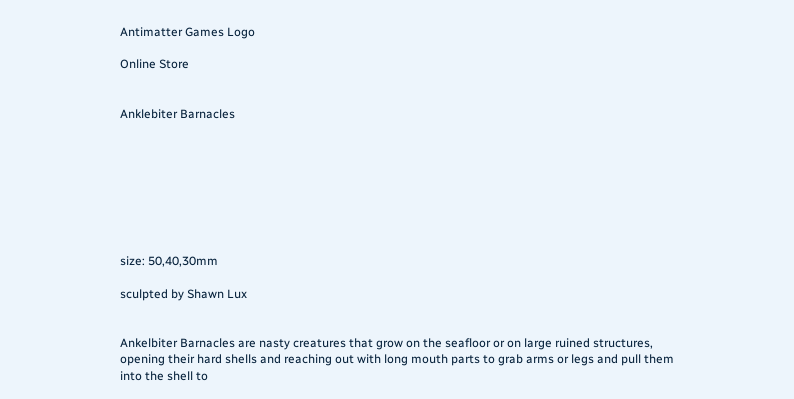Antimatter Games Logo

Online Store


Anklebiter Barnacles








size: 50,40,30mm

sculpted by Shawn Lux


Ankelbiter Barnacles are nasty creatures that grow on the seafloor or on large ruined structures, opening their hard shells and reaching out with long mouth parts to grab arms or legs and pull them into the shell to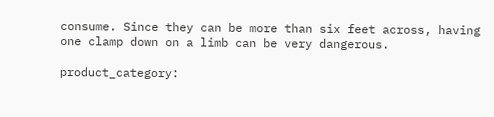consume. Since they can be more than six feet across, having one clamp down on a limb can be very dangerous.

product_category: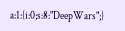a:1:{i:0;s:8:"DeepWars";}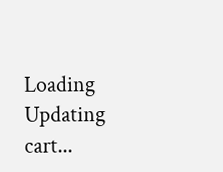Loading Updating cart...